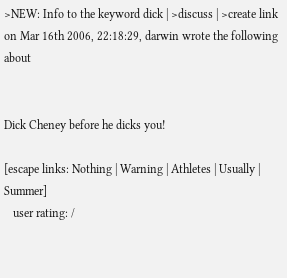>NEW: Info to the keyword dick | >discuss | >create link
on Mar 16th 2006, 22:18:29, darwin wrote the following about


Dick Cheney before he dicks you!

[escape links: Nothing | Warning | Athletes | Usually | Summer]
   user rating: /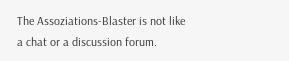The Assoziations-Blaster is not like a chat or a discussion forum.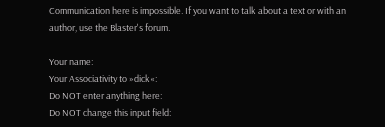Communication here is impossible. If you want to talk about a text or with an author, use the Blaster's forum.

Your name:
Your Associativity to »dick«:
Do NOT enter anything here:
Do NOT change this input field: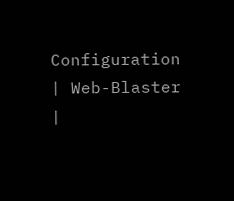Configuration | Web-Blaster |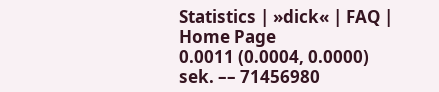Statistics | »dick« | FAQ | Home Page
0.0011 (0.0004, 0.0000) sek. –– 71456980